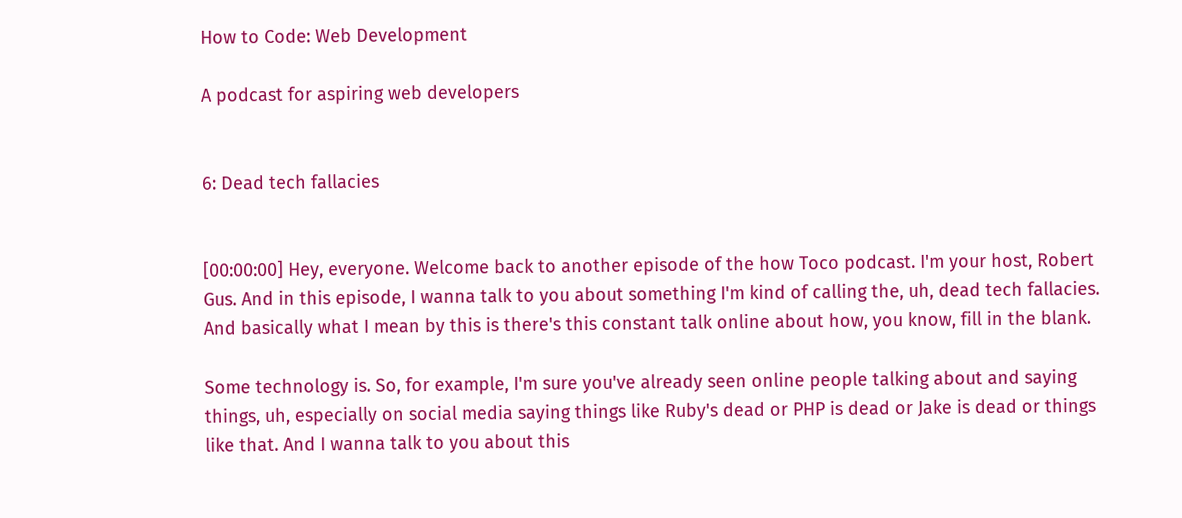How to Code: Web Development

A podcast for aspiring web developers


6: Dead tech fallacies


[00:00:00] Hey, everyone. Welcome back to another episode of the how Toco podcast. I'm your host, Robert Gus. And in this episode, I wanna talk to you about something I'm kind of calling the, uh, dead tech fallacies. And basically what I mean by this is there's this constant talk online about how, you know, fill in the blank.

Some technology is. So, for example, I'm sure you've already seen online people talking about and saying things, uh, especially on social media saying things like Ruby's dead or PHP is dead or Jake is dead or things like that. And I wanna talk to you about this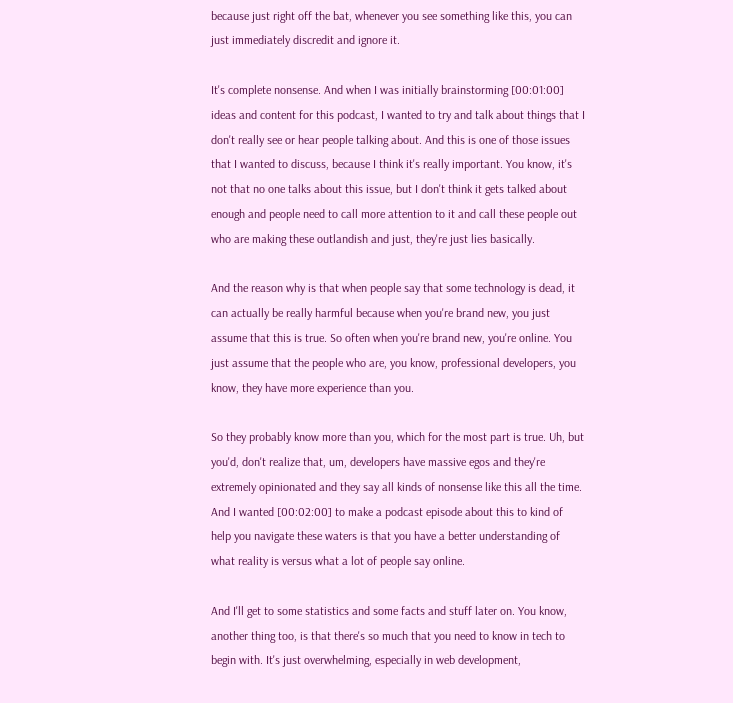because just right off the bat, whenever you see something like this, you can just immediately discredit and ignore it.

It's complete nonsense. And when I was initially brainstorming [00:01:00] ideas and content for this podcast, I wanted to try and talk about things that I don't really see or hear people talking about. And this is one of those issues that I wanted to discuss, because I think it's really important. You know, it's not that no one talks about this issue, but I don't think it gets talked about enough and people need to call more attention to it and call these people out who are making these outlandish and just, they're just lies basically.

And the reason why is that when people say that some technology is dead, it can actually be really harmful because when you're brand new, you just assume that this is true. So often when you're brand new, you're online. You just assume that the people who are, you know, professional developers, you know, they have more experience than you.

So they probably know more than you, which for the most part is true. Uh, but you'd, don't realize that, um, developers have massive egos and they're extremely opinionated and they say all kinds of nonsense like this all the time. And I wanted [00:02:00] to make a podcast episode about this to kind of help you navigate these waters is that you have a better understanding of what reality is versus what a lot of people say online.

And I'll get to some statistics and some facts and stuff later on. You know, another thing too, is that there's so much that you need to know in tech to begin with. It's just overwhelming, especially in web development,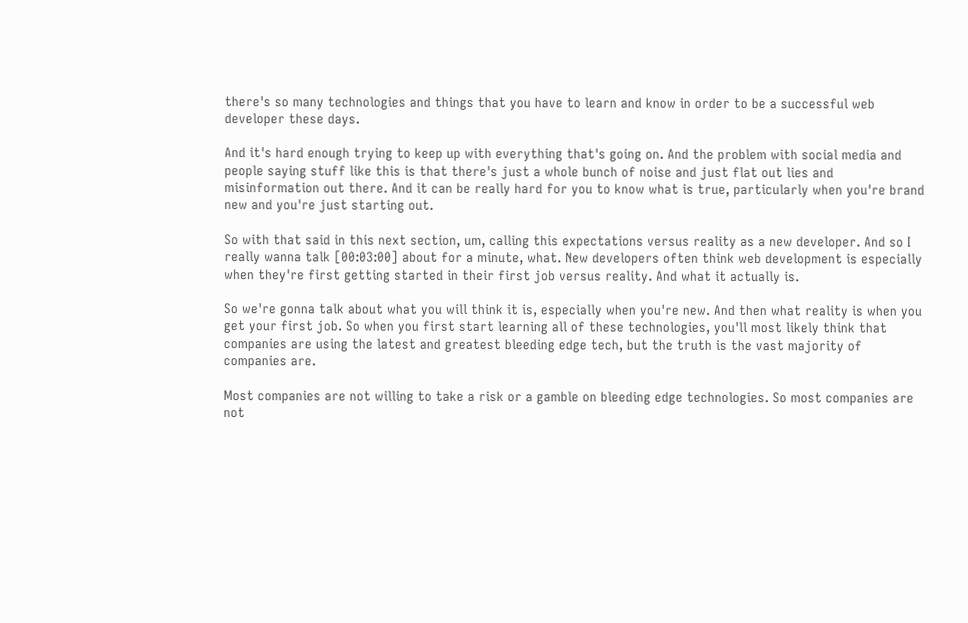there's so many technologies and things that you have to learn and know in order to be a successful web developer these days.

And it's hard enough trying to keep up with everything that's going on. And the problem with social media and people saying stuff like this is that there's just a whole bunch of noise and just flat out lies and misinformation out there. And it can be really hard for you to know what is true, particularly when you're brand new and you're just starting out.

So with that said in this next section, um, calling this expectations versus reality as a new developer. And so I really wanna talk [00:03:00] about for a minute, what. New developers often think web development is especially when they're first getting started in their first job versus reality. And what it actually is.

So we're gonna talk about what you will think it is, especially when you're new. And then what reality is when you get your first job. So when you first start learning all of these technologies, you'll most likely think that companies are using the latest and greatest bleeding edge tech, but the truth is the vast majority of companies are.

Most companies are not willing to take a risk or a gamble on bleeding edge technologies. So most companies are not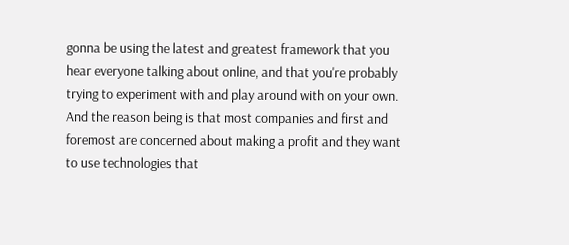gonna be using the latest and greatest framework that you hear everyone talking about online, and that you're probably trying to experiment with and play around with on your own. And the reason being is that most companies and first and foremost are concerned about making a profit and they want to use technologies that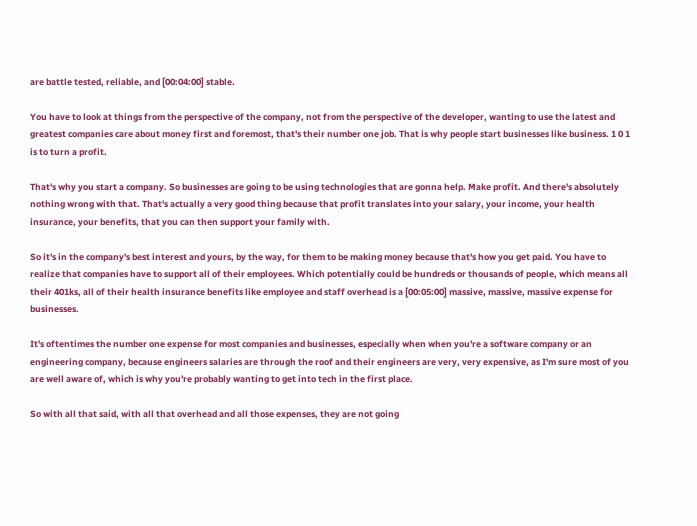are battle tested, reliable, and [00:04:00] stable.

You have to look at things from the perspective of the company, not from the perspective of the developer, wanting to use the latest and greatest companies care about money first and foremost, that's their number one job. That is why people start businesses like business. 1 0 1 is to turn a profit.

That's why you start a company. So businesses are going to be using technologies that are gonna help. Make profit. And there's absolutely nothing wrong with that. That's actually a very good thing because that profit translates into your salary, your income, your health insurance, your benefits, that you can then support your family with.

So it's in the company's best interest and yours, by the way, for them to be making money because that's how you get paid. You have to realize that companies have to support all of their employees. Which potentially could be hundreds or thousands of people, which means all their 401ks, all of their health insurance benefits like employee and staff overhead is a [00:05:00] massive, massive, massive expense for businesses.

It's oftentimes the number one expense for most companies and businesses, especially when when you're a software company or an engineering company, because engineers salaries are through the roof and their engineers are very, very expensive, as I'm sure most of you are well aware of, which is why you're probably wanting to get into tech in the first place.

So with all that said, with all that overhead and all those expenses, they are not going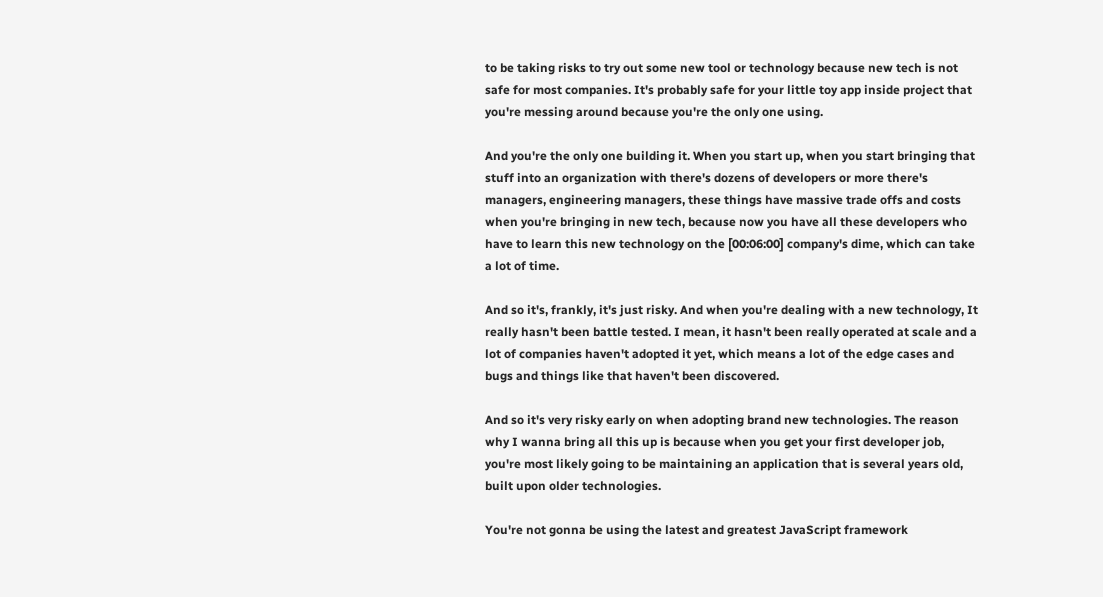to be taking risks to try out some new tool or technology because new tech is not safe for most companies. It's probably safe for your little toy app inside project that you're messing around because you're the only one using.

And you're the only one building it. When you start up, when you start bringing that stuff into an organization with there's dozens of developers or more there's managers, engineering managers, these things have massive trade offs and costs when you're bringing in new tech, because now you have all these developers who have to learn this new technology on the [00:06:00] company's dime, which can take a lot of time.

And so it's, frankly, it's just risky. And when you're dealing with a new technology, It really hasn't been battle tested. I mean, it hasn't been really operated at scale and a lot of companies haven't adopted it yet, which means a lot of the edge cases and bugs and things like that haven't been discovered.

And so it's very risky early on when adopting brand new technologies. The reason why I wanna bring all this up is because when you get your first developer job, you're most likely going to be maintaining an application that is several years old, built upon older technologies.

You're not gonna be using the latest and greatest JavaScript framework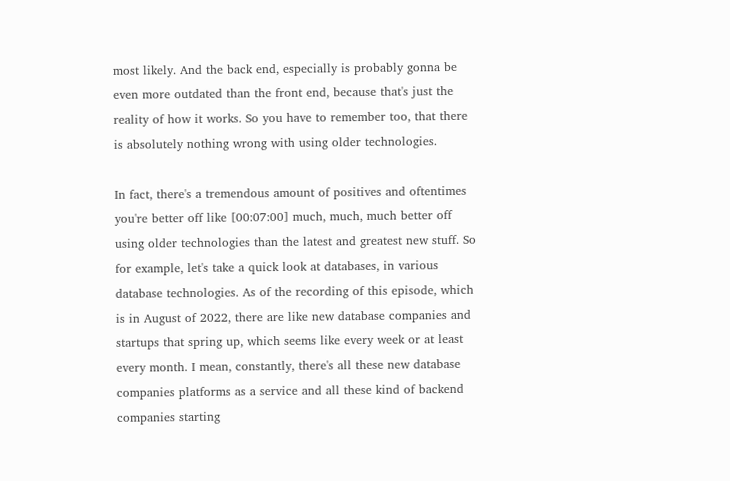most likely. And the back end, especially is probably gonna be even more outdated than the front end, because that's just the reality of how it works. So you have to remember too, that there is absolutely nothing wrong with using older technologies.

In fact, there's a tremendous amount of positives and oftentimes you're better off like [00:07:00] much, much, much better off using older technologies than the latest and greatest new stuff. So for example, let's take a quick look at databases, in various database technologies. As of the recording of this episode, which is in August of 2022, there are like new database companies and startups that spring up, which seems like every week or at least every month. I mean, constantly, there's all these new database companies platforms as a service and all these kind of backend companies starting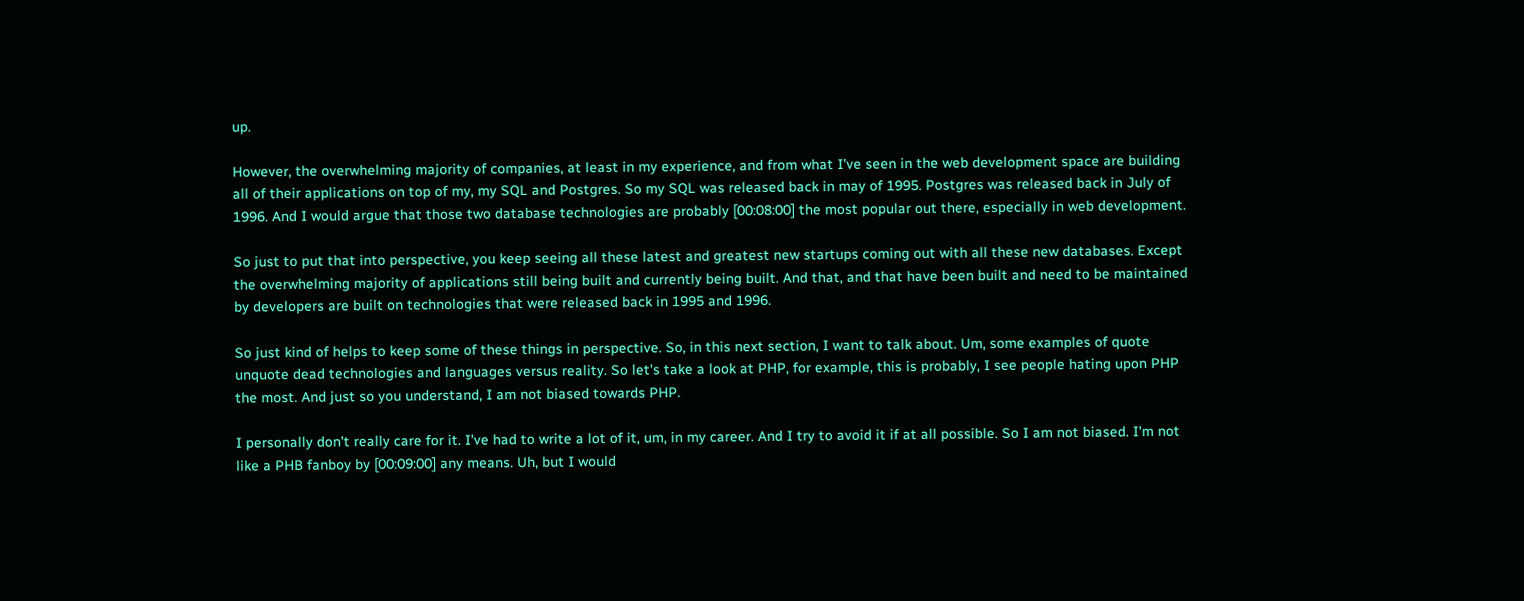up.

However, the overwhelming majority of companies, at least in my experience, and from what I've seen in the web development space are building all of their applications on top of my, my SQL and Postgres. So my SQL was released back in may of 1995. Postgres was released back in July of 1996. And I would argue that those two database technologies are probably [00:08:00] the most popular out there, especially in web development.

So just to put that into perspective, you keep seeing all these latest and greatest new startups coming out with all these new databases. Except the overwhelming majority of applications still being built and currently being built. And that, and that have been built and need to be maintained by developers are built on technologies that were released back in 1995 and 1996.

So just kind of helps to keep some of these things in perspective. So, in this next section, I want to talk about. Um, some examples of quote unquote dead technologies and languages versus reality. So let's take a look at PHP, for example, this is probably, I see people hating upon PHP the most. And just so you understand, I am not biased towards PHP.

I personally don't really care for it. I've had to write a lot of it, um, in my career. And I try to avoid it if at all possible. So I am not biased. I'm not like a PHB fanboy by [00:09:00] any means. Uh, but I would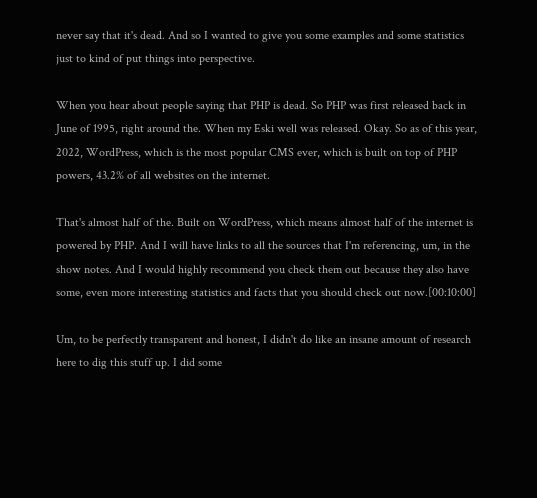never say that it's dead. And so I wanted to give you some examples and some statistics just to kind of put things into perspective.

When you hear about people saying that PHP is dead. So PHP was first released back in June of 1995, right around the. When my Eski well was released. Okay. So as of this year, 2022, WordPress, which is the most popular CMS ever, which is built on top of PHP powers, 43.2% of all websites on the internet.

That's almost half of the. Built on WordPress, which means almost half of the internet is powered by PHP. And I will have links to all the sources that I'm referencing, um, in the show notes. And I would highly recommend you check them out because they also have some, even more interesting statistics and facts that you should check out now.[00:10:00]

Um, to be perfectly transparent and honest, I didn't do like an insane amount of research here to dig this stuff up. I did some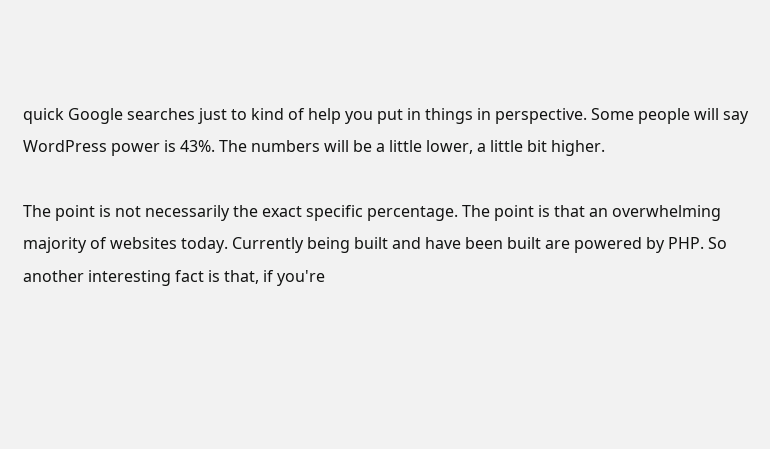quick Google searches just to kind of help you put in things in perspective. Some people will say WordPress power is 43%. The numbers will be a little lower, a little bit higher.

The point is not necessarily the exact specific percentage. The point is that an overwhelming majority of websites today. Currently being built and have been built are powered by PHP. So another interesting fact is that, if you're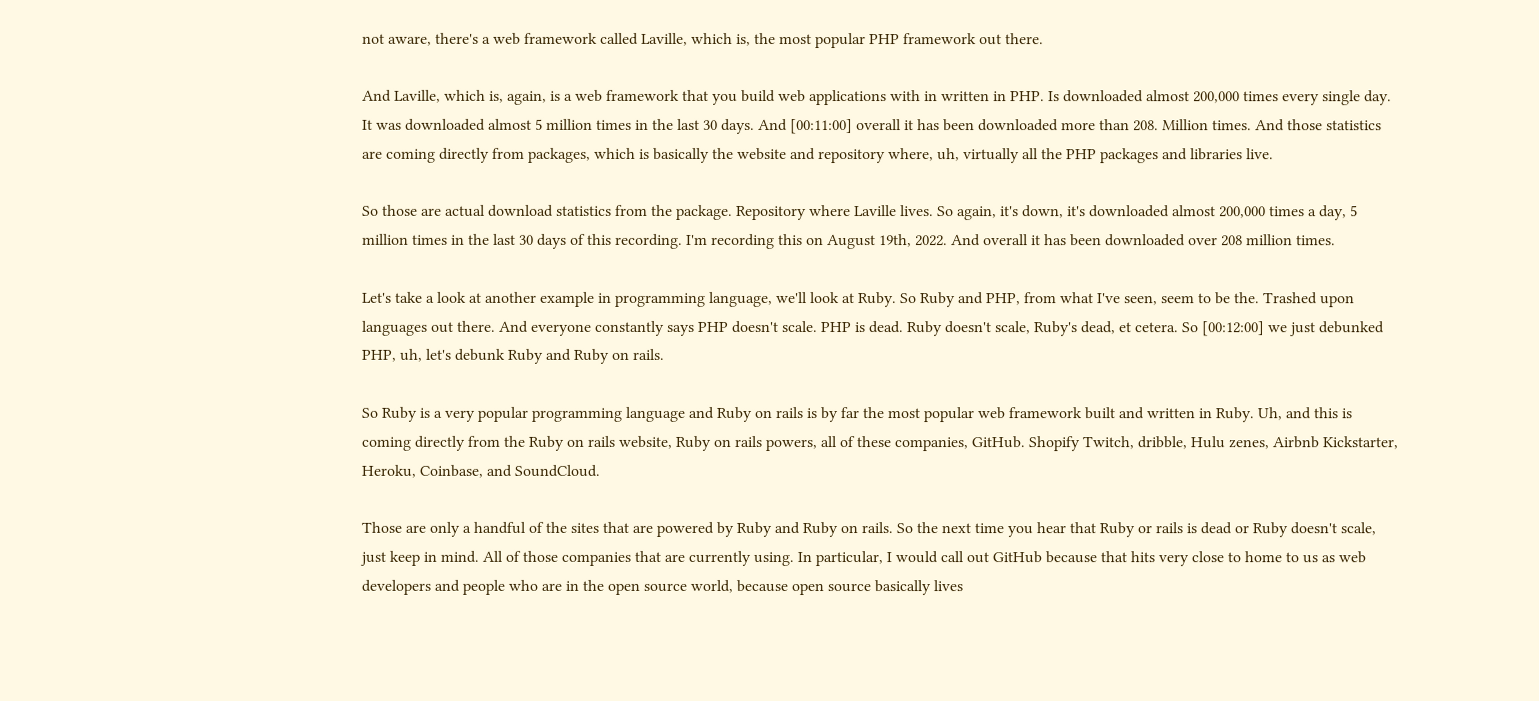not aware, there's a web framework called Laville, which is, the most popular PHP framework out there.

And Laville, which is, again, is a web framework that you build web applications with in written in PHP. Is downloaded almost 200,000 times every single day. It was downloaded almost 5 million times in the last 30 days. And [00:11:00] overall it has been downloaded more than 208. Million times. And those statistics are coming directly from packages, which is basically the website and repository where, uh, virtually all the PHP packages and libraries live.

So those are actual download statistics from the package. Repository where Laville lives. So again, it's down, it's downloaded almost 200,000 times a day, 5 million times in the last 30 days of this recording. I'm recording this on August 19th, 2022. And overall it has been downloaded over 208 million times.

Let's take a look at another example in programming language, we'll look at Ruby. So Ruby and PHP, from what I've seen, seem to be the. Trashed upon languages out there. And everyone constantly says PHP doesn't scale. PHP is dead. Ruby doesn't scale, Ruby's dead, et cetera. So [00:12:00] we just debunked PHP, uh, let's debunk Ruby and Ruby on rails.

So Ruby is a very popular programming language and Ruby on rails is by far the most popular web framework built and written in Ruby. Uh, and this is coming directly from the Ruby on rails website, Ruby on rails powers, all of these companies, GitHub. Shopify Twitch, dribble, Hulu zenes, Airbnb Kickstarter, Heroku, Coinbase, and SoundCloud.

Those are only a handful of the sites that are powered by Ruby and Ruby on rails. So the next time you hear that Ruby or rails is dead or Ruby doesn't scale, just keep in mind. All of those companies that are currently using. In particular, I would call out GitHub because that hits very close to home to us as web developers and people who are in the open source world, because open source basically lives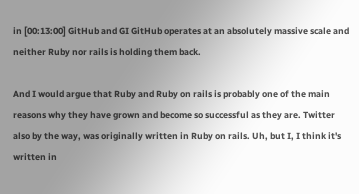in [00:13:00] GitHub and GI GitHub operates at an absolutely massive scale and neither Ruby nor rails is holding them back.

And I would argue that Ruby and Ruby on rails is probably one of the main reasons why they have grown and become so successful as they are. Twitter also by the way, was originally written in Ruby on rails. Uh, but I, I think it's written in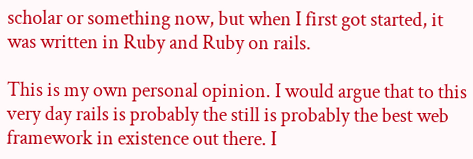scholar or something now, but when I first got started, it was written in Ruby and Ruby on rails.

This is my own personal opinion. I would argue that to this very day rails is probably the still is probably the best web framework in existence out there. I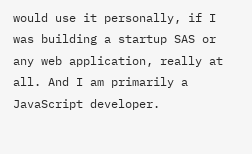would use it personally, if I was building a startup SAS or any web application, really at all. And I am primarily a JavaScript developer.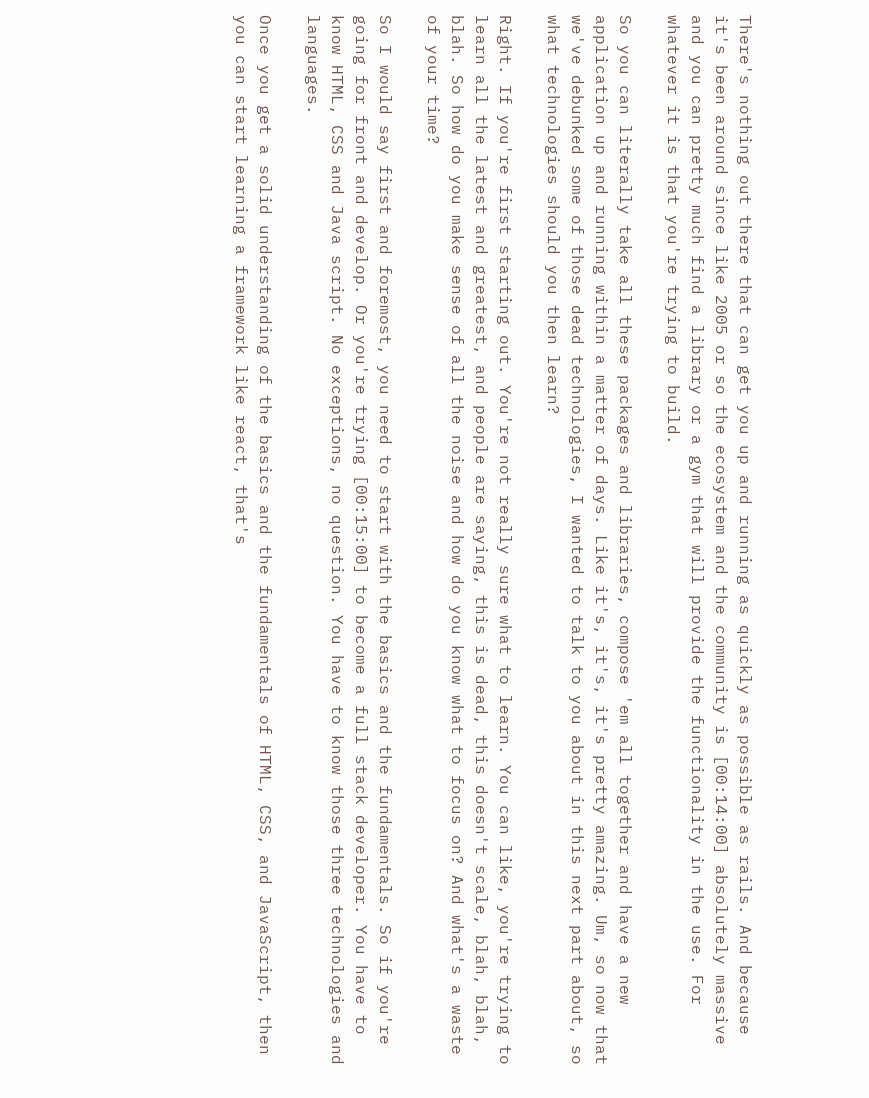There's nothing out there that can get you up and running as quickly as possible as rails. And because it's been around since like 2005 or so the ecosystem and the community is [00:14:00] absolutely massive and you can pretty much find a library or a gym that will provide the functionality in the use. For whatever it is that you're trying to build.

So you can literally take all these packages and libraries, compose 'em all together and have a new application up and running within a matter of days. Like it's, it's, it's pretty amazing. Um, so now that we've debunked some of those dead technologies, I wanted to talk to you about in this next part about, so what technologies should you then learn?

Right. If you're first starting out. You're not really sure what to learn. You can like, you're trying to learn all the latest and greatest, and people are saying, this is dead, this doesn't scale, blah, blah, blah. So how do you make sense of all the noise and how do you know what to focus on? And what's a waste of your time?

So I would say first and foremost, you need to start with the basics and the fundamentals. So if you're going for front and develop. Or you're trying [00:15:00] to become a full stack developer. You have to know HTML, CSS and Java script. No exceptions, no question. You have to know those three technologies and languages.

Once you get a solid understanding of the basics and the fundamentals of HTML, CSS, and JavaScript, then you can start learning a framework like react, that's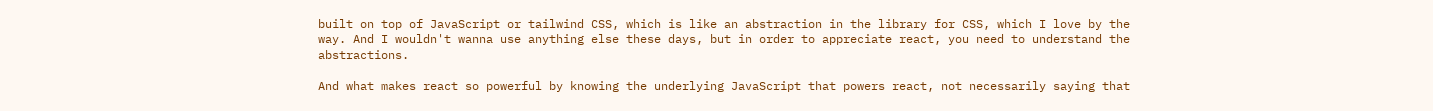built on top of JavaScript or tailwind CSS, which is like an abstraction in the library for CSS, which I love by the way. And I wouldn't wanna use anything else these days, but in order to appreciate react, you need to understand the abstractions.

And what makes react so powerful by knowing the underlying JavaScript that powers react, not necessarily saying that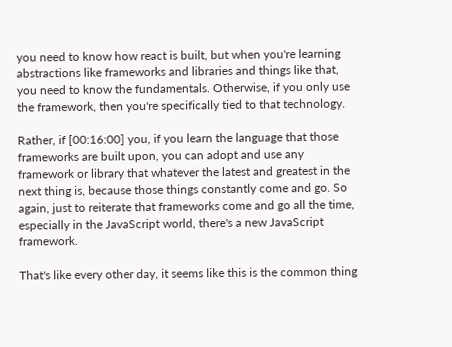you need to know how react is built, but when you're learning abstractions like frameworks and libraries and things like that, you need to know the fundamentals. Otherwise, if you only use the framework, then you're specifically tied to that technology.

Rather, if [00:16:00] you, if you learn the language that those frameworks are built upon, you can adopt and use any framework or library that whatever the latest and greatest in the next thing is, because those things constantly come and go. So again, just to reiterate that frameworks come and go all the time, especially in the JavaScript world, there's a new JavaScript framework.

That's like every other day, it seems like this is the common thing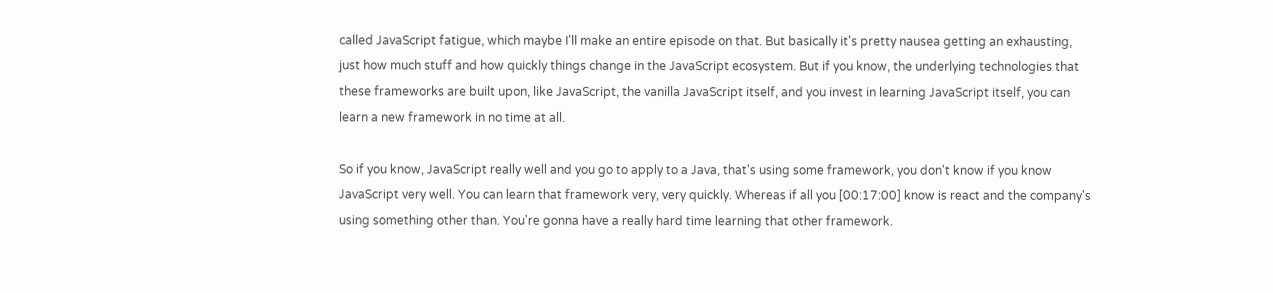called JavaScript fatigue, which maybe I'll make an entire episode on that. But basically it's pretty nausea getting an exhausting, just how much stuff and how quickly things change in the JavaScript ecosystem. But if you know, the underlying technologies that these frameworks are built upon, like JavaScript, the vanilla JavaScript itself, and you invest in learning JavaScript itself, you can learn a new framework in no time at all.

So if you know, JavaScript really well and you go to apply to a Java, that's using some framework, you don't know if you know JavaScript very well. You can learn that framework very, very quickly. Whereas if all you [00:17:00] know is react and the company's using something other than. You're gonna have a really hard time learning that other framework.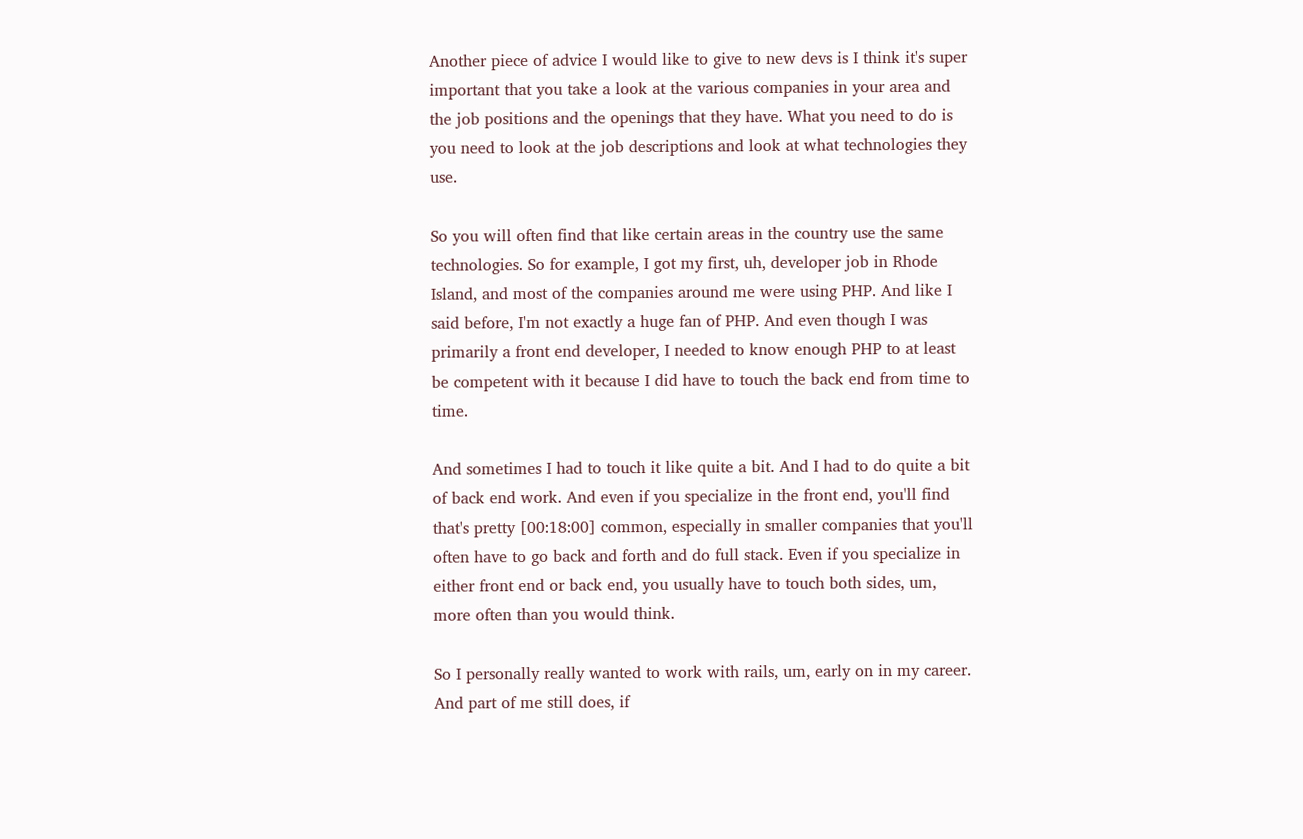Another piece of advice I would like to give to new devs is I think it's super important that you take a look at the various companies in your area and the job positions and the openings that they have. What you need to do is you need to look at the job descriptions and look at what technologies they use.

So you will often find that like certain areas in the country use the same technologies. So for example, I got my first, uh, developer job in Rhode Island, and most of the companies around me were using PHP. And like I said before, I'm not exactly a huge fan of PHP. And even though I was primarily a front end developer, I needed to know enough PHP to at least be competent with it because I did have to touch the back end from time to time.

And sometimes I had to touch it like quite a bit. And I had to do quite a bit of back end work. And even if you specialize in the front end, you'll find that's pretty [00:18:00] common, especially in smaller companies that you'll often have to go back and forth and do full stack. Even if you specialize in either front end or back end, you usually have to touch both sides, um, more often than you would think.

So I personally really wanted to work with rails, um, early on in my career. And part of me still does, if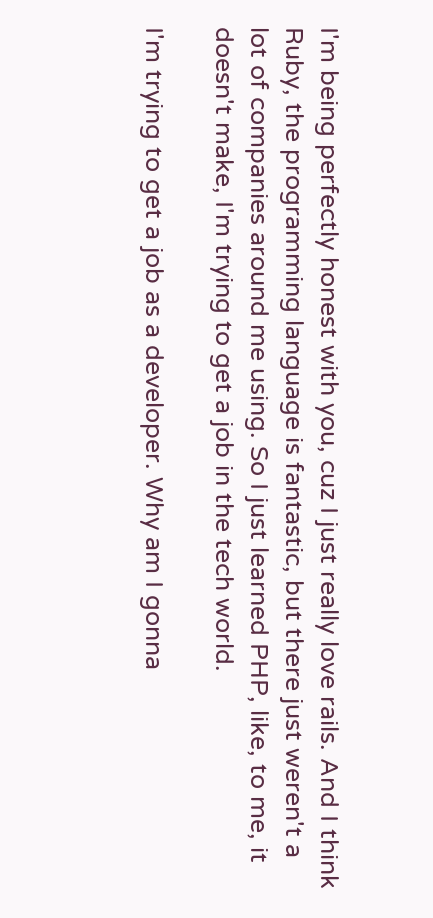I'm being perfectly honest with you, cuz I just really love rails. And I think Ruby, the programming language is fantastic, but there just weren't a lot of companies around me using. So I just learned PHP, like, to me, it doesn't make, I'm trying to get a job in the tech world.

I'm trying to get a job as a developer. Why am I gonna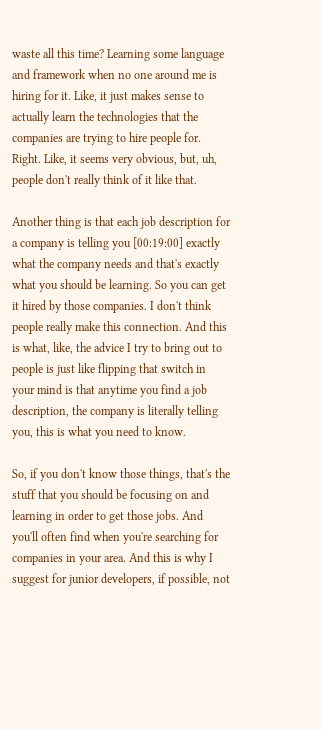waste all this time? Learning some language and framework when no one around me is hiring for it. Like, it just makes sense to actually learn the technologies that the companies are trying to hire people for. Right. Like, it seems very obvious, but, uh, people don't really think of it like that.

Another thing is that each job description for a company is telling you [00:19:00] exactly what the company needs and that's exactly what you should be learning. So you can get it hired by those companies. I don't think people really make this connection. And this is what, like, the advice I try to bring out to people is just like flipping that switch in your mind is that anytime you find a job description, the company is literally telling you, this is what you need to know.

So, if you don't know those things, that's the stuff that you should be focusing on and learning in order to get those jobs. And you'll often find when you're searching for companies in your area. And this is why I suggest for junior developers, if possible, not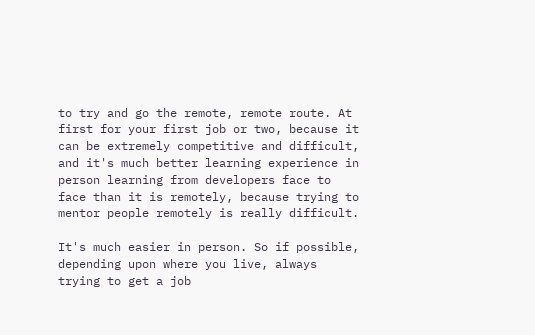to try and go the remote, remote route. At first for your first job or two, because it can be extremely competitive and difficult, and it's much better learning experience in person learning from developers face to face than it is remotely, because trying to mentor people remotely is really difficult.

It's much easier in person. So if possible, depending upon where you live, always trying to get a job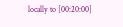locally to [00:20:00]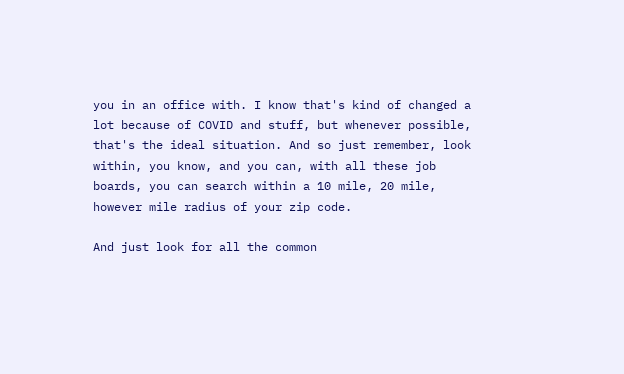you in an office with. I know that's kind of changed a lot because of COVID and stuff, but whenever possible, that's the ideal situation. And so just remember, look within, you know, and you can, with all these job boards, you can search within a 10 mile, 20 mile, however mile radius of your zip code.

And just look for all the common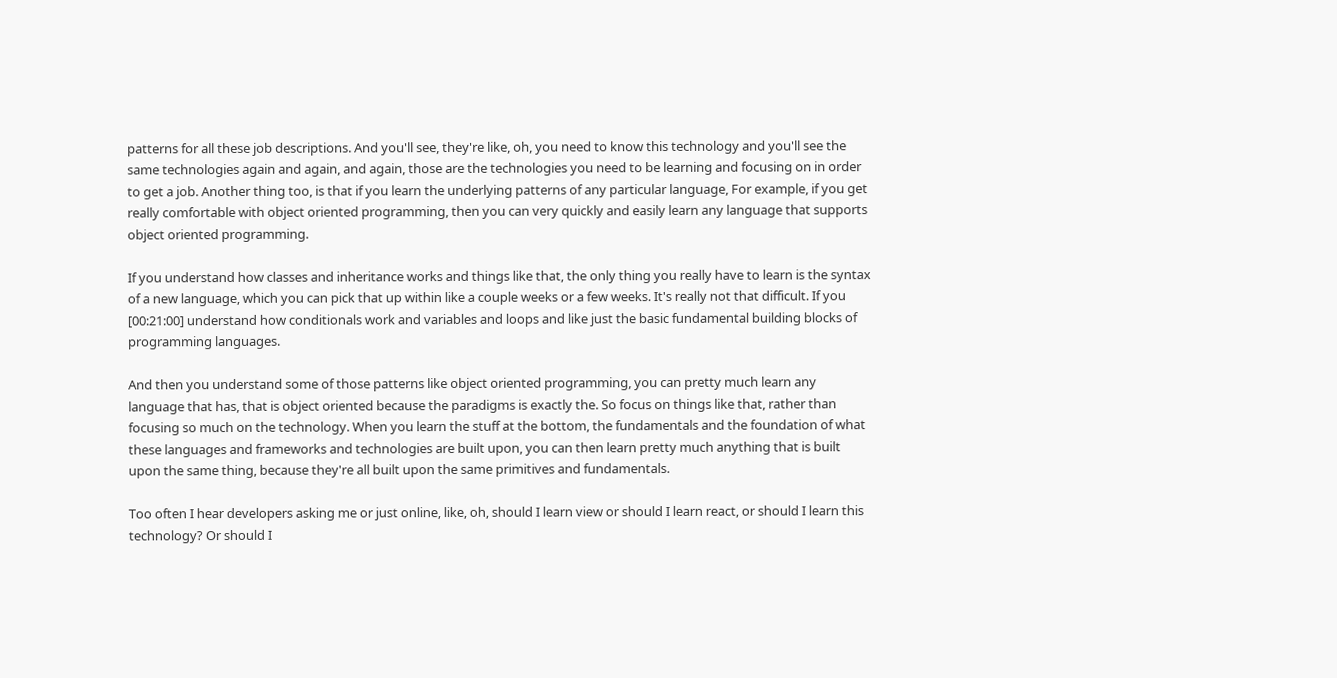patterns for all these job descriptions. And you'll see, they're like, oh, you need to know this technology and you'll see the same technologies again and again, and again, those are the technologies you need to be learning and focusing on in order to get a job. Another thing too, is that if you learn the underlying patterns of any particular language, For example, if you get really comfortable with object oriented programming, then you can very quickly and easily learn any language that supports object oriented programming.

If you understand how classes and inheritance works and things like that, the only thing you really have to learn is the syntax of a new language, which you can pick that up within like a couple weeks or a few weeks. It's really not that difficult. If you [00:21:00] understand how conditionals work and variables and loops and like just the basic fundamental building blocks of programming languages.

And then you understand some of those patterns like object oriented programming, you can pretty much learn any language that has, that is object oriented because the paradigms is exactly the. So focus on things like that, rather than focusing so much on the technology. When you learn the stuff at the bottom, the fundamentals and the foundation of what these languages and frameworks and technologies are built upon, you can then learn pretty much anything that is built upon the same thing, because they're all built upon the same primitives and fundamentals.

Too often I hear developers asking me or just online, like, oh, should I learn view or should I learn react, or should I learn this technology? Or should I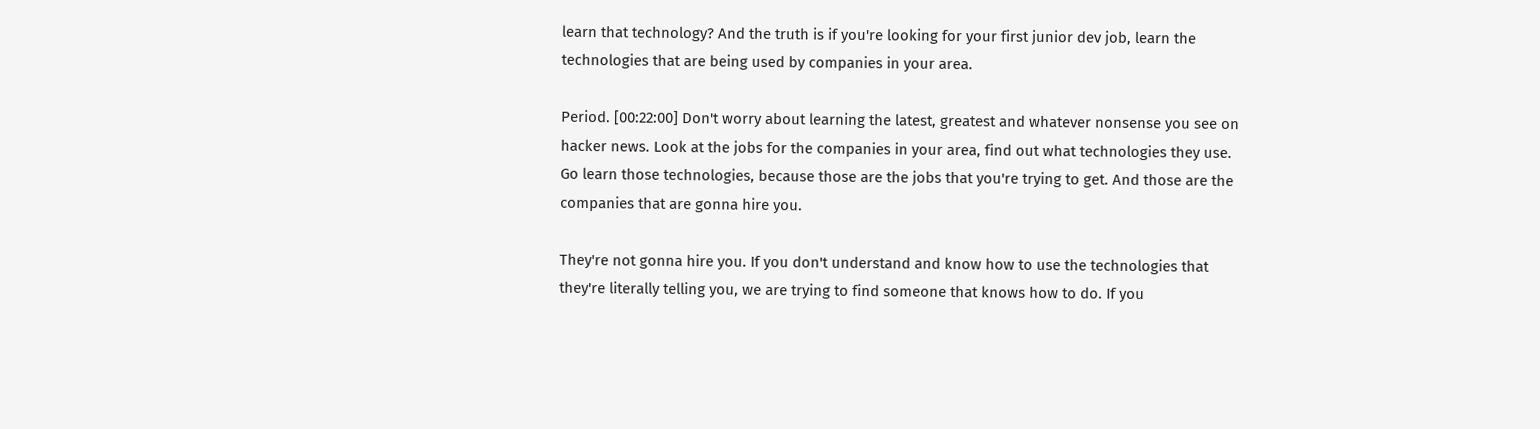learn that technology? And the truth is if you're looking for your first junior dev job, learn the technologies that are being used by companies in your area.

Period. [00:22:00] Don't worry about learning the latest, greatest and whatever nonsense you see on hacker news. Look at the jobs for the companies in your area, find out what technologies they use. Go learn those technologies, because those are the jobs that you're trying to get. And those are the companies that are gonna hire you.

They're not gonna hire you. If you don't understand and know how to use the technologies that they're literally telling you, we are trying to find someone that knows how to do. If you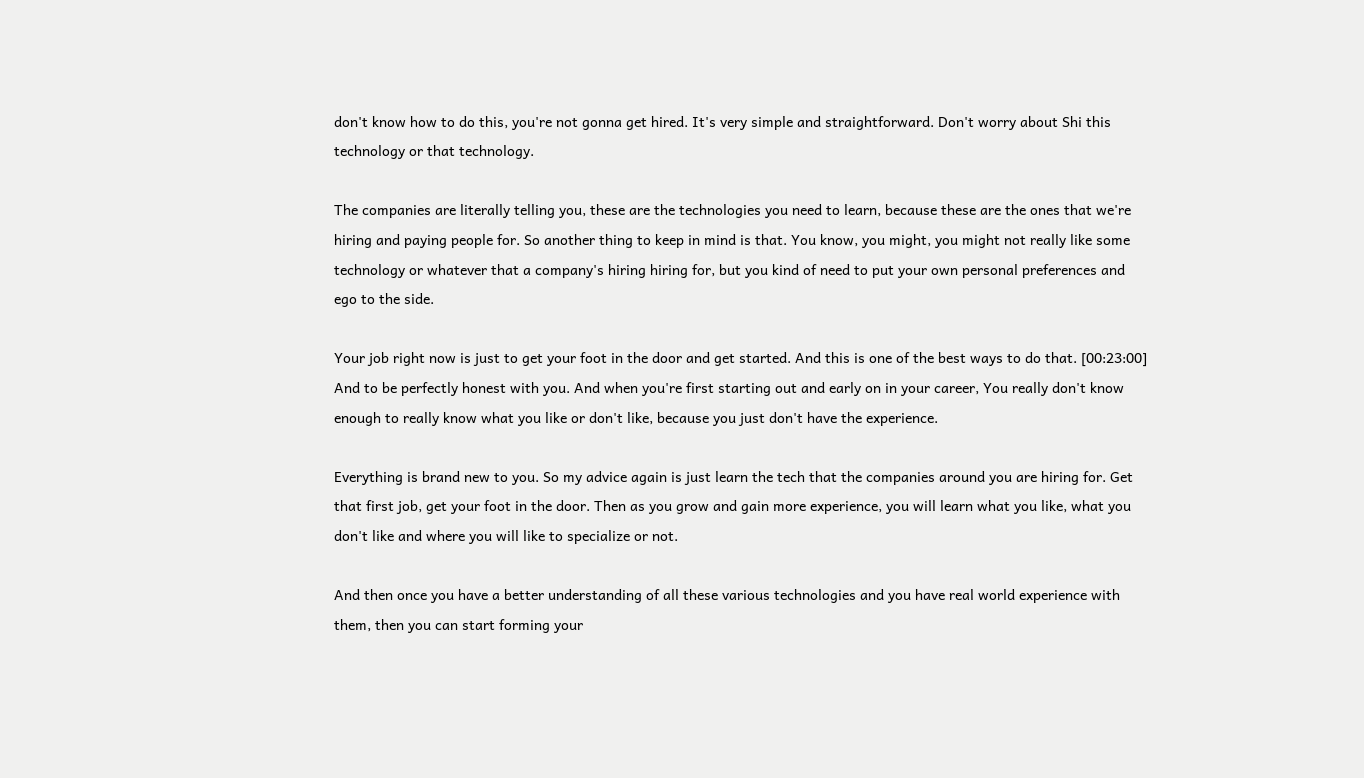don't know how to do this, you're not gonna get hired. It's very simple and straightforward. Don't worry about Shi this technology or that technology.

The companies are literally telling you, these are the technologies you need to learn, because these are the ones that we're hiring and paying people for. So another thing to keep in mind is that. You know, you might, you might not really like some technology or whatever that a company's hiring hiring for, but you kind of need to put your own personal preferences and ego to the side.

Your job right now is just to get your foot in the door and get started. And this is one of the best ways to do that. [00:23:00] And to be perfectly honest with you. And when you're first starting out and early on in your career, You really don't know enough to really know what you like or don't like, because you just don't have the experience.

Everything is brand new to you. So my advice again is just learn the tech that the companies around you are hiring for. Get that first job, get your foot in the door. Then as you grow and gain more experience, you will learn what you like, what you don't like and where you will like to specialize or not.

And then once you have a better understanding of all these various technologies and you have real world experience with them, then you can start forming your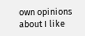own opinions about I like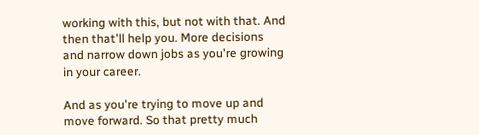working with this, but not with that. And then that'll help you. More decisions and narrow down jobs as you're growing in your career.

And as you're trying to move up and move forward. So that pretty much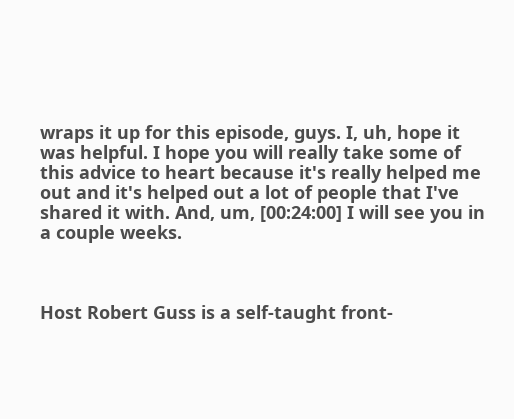wraps it up for this episode, guys. I, uh, hope it was helpful. I hope you will really take some of this advice to heart because it's really helped me out and it's helped out a lot of people that I've shared it with. And, um, [00:24:00] I will see you in a couple weeks.



Host Robert Guss is a self-taught front-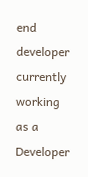end developer currently working as a Developer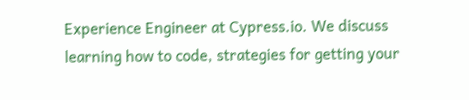Experience Engineer at Cypress.io. We discuss learning how to code, strategies for getting your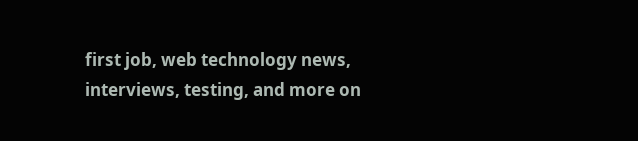first job, web technology news, interviews, testing, and more on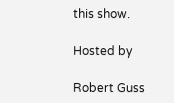this show.

Hosted by

Robert Guss